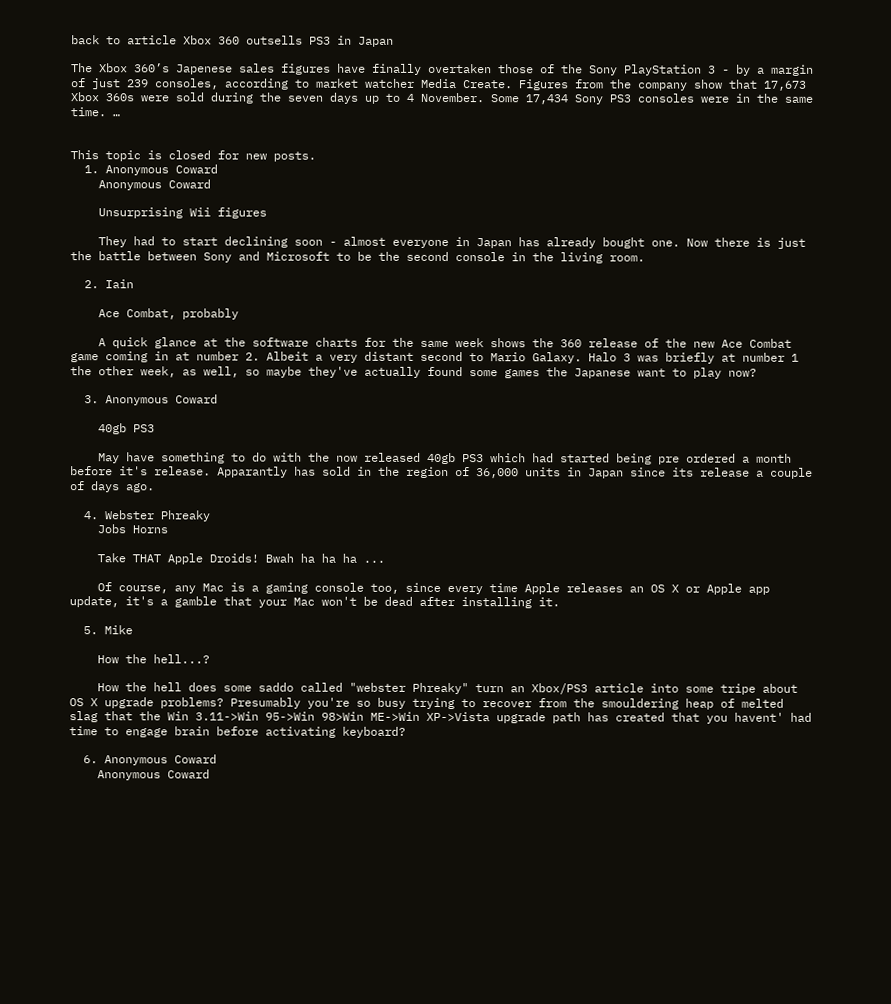back to article Xbox 360 outsells PS3 in Japan

The Xbox 360’s Japenese sales figures have finally overtaken those of the Sony PlayStation 3 - by a margin of just 239 consoles, according to market watcher Media Create. Figures from the company show that 17,673 Xbox 360s were sold during the seven days up to 4 November. Some 17,434 Sony PS3 consoles were in the same time. …


This topic is closed for new posts.
  1. Anonymous Coward
    Anonymous Coward

    Unsurprising Wii figures

    They had to start declining soon - almost everyone in Japan has already bought one. Now there is just the battle between Sony and Microsoft to be the second console in the living room.

  2. Iain

    Ace Combat, probably

    A quick glance at the software charts for the same week shows the 360 release of the new Ace Combat game coming in at number 2. Albeit a very distant second to Mario Galaxy. Halo 3 was briefly at number 1 the other week, as well, so maybe they've actually found some games the Japanese want to play now?

  3. Anonymous Coward

    40gb PS3

    May have something to do with the now released 40gb PS3 which had started being pre ordered a month before it's release. Apparantly has sold in the region of 36,000 units in Japan since its release a couple of days ago.

  4. Webster Phreaky
    Jobs Horns

    Take THAT Apple Droids! Bwah ha ha ha ...

    Of course, any Mac is a gaming console too, since every time Apple releases an OS X or Apple app update, it's a gamble that your Mac won't be dead after installing it.

  5. Mike

    How the hell...?

    How the hell does some saddo called "webster Phreaky" turn an Xbox/PS3 article into some tripe about OS X upgrade problems? Presumably you're so busy trying to recover from the smouldering heap of melted slag that the Win 3.11->Win 95->Win 98>Win ME->Win XP->Vista upgrade path has created that you havent' had time to engage brain before activating keyboard?

  6. Anonymous Coward
    Anonymous Coward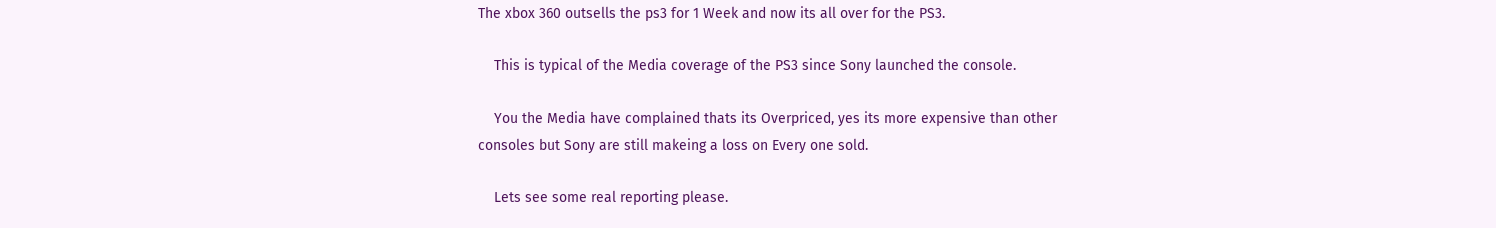The xbox 360 outsells the ps3 for 1 Week and now its all over for the PS3.

    This is typical of the Media coverage of the PS3 since Sony launched the console.

    You the Media have complained thats its Overpriced, yes its more expensive than other consoles but Sony are still makeing a loss on Every one sold.

    Lets see some real reporting please.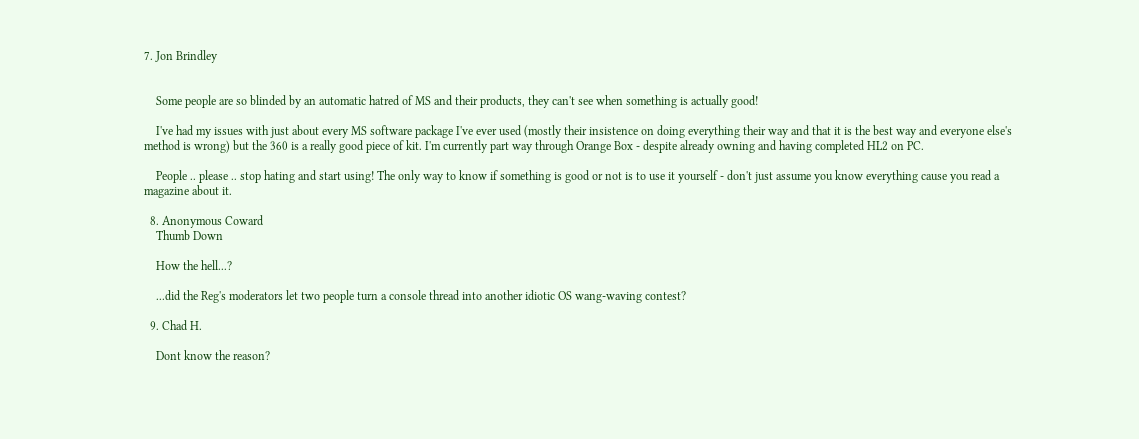7. Jon Brindley


    Some people are so blinded by an automatic hatred of MS and their products, they can't see when something is actually good!

    I've had my issues with just about every MS software package I've ever used (mostly their insistence on doing everything their way and that it is the best way and everyone else's method is wrong) but the 360 is a really good piece of kit. I'm currently part way through Orange Box - despite already owning and having completed HL2 on PC.

    People .. please .. stop hating and start using! The only way to know if something is good or not is to use it yourself - don't just assume you know everything cause you read a magazine about it.

  8. Anonymous Coward
    Thumb Down

    How the hell...?

    ...did the Reg's moderators let two people turn a console thread into another idiotic OS wang-waving contest?

  9. Chad H.

    Dont know the reason?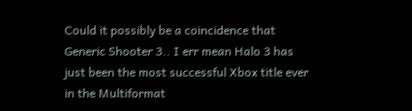Could it possibly be a coincidence that Generic Shooter 3.. I err mean Halo 3 has just been the most successful Xbox title ever in the Multiformat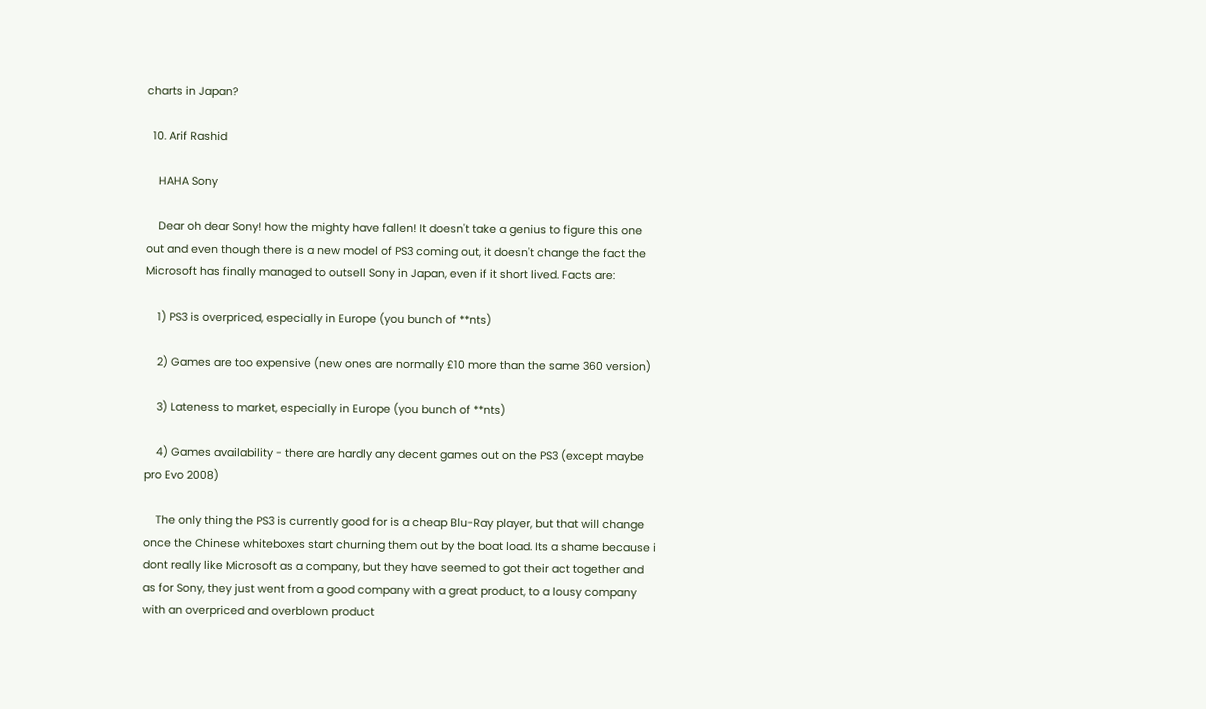charts in Japan?

  10. Arif Rashid

    HAHA Sony

    Dear oh dear Sony! how the mighty have fallen! It doesn't take a genius to figure this one out and even though there is a new model of PS3 coming out, it doesn't change the fact the Microsoft has finally managed to outsell Sony in Japan, even if it short lived. Facts are:

    1) PS3 is overpriced, especially in Europe (you bunch of **nts)

    2) Games are too expensive (new ones are normally £10 more than the same 360 version)

    3) Lateness to market, especially in Europe (you bunch of **nts)

    4) Games availability - there are hardly any decent games out on the PS3 (except maybe pro Evo 2008)

    The only thing the PS3 is currently good for is a cheap Blu-Ray player, but that will change once the Chinese whiteboxes start churning them out by the boat load. Its a shame because i dont really like Microsoft as a company, but they have seemed to got their act together and as for Sony, they just went from a good company with a great product, to a lousy company with an overpriced and overblown product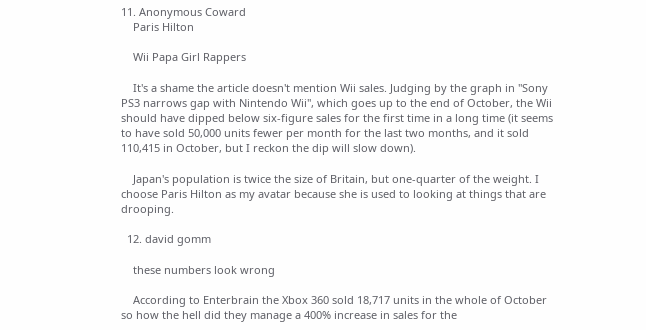11. Anonymous Coward
    Paris Hilton

    Wii Papa Girl Rappers

    It's a shame the article doesn't mention Wii sales. Judging by the graph in "Sony PS3 narrows gap with Nintendo Wii", which goes up to the end of October, the Wii should have dipped below six-figure sales for the first time in a long time (it seems to have sold 50,000 units fewer per month for the last two months, and it sold 110,415 in October, but I reckon the dip will slow down).

    Japan's population is twice the size of Britain, but one-quarter of the weight. I choose Paris Hilton as my avatar because she is used to looking at things that are drooping.

  12. david gomm

    these numbers look wrong

    According to Enterbrain the Xbox 360 sold 18,717 units in the whole of October so how the hell did they manage a 400% increase in sales for the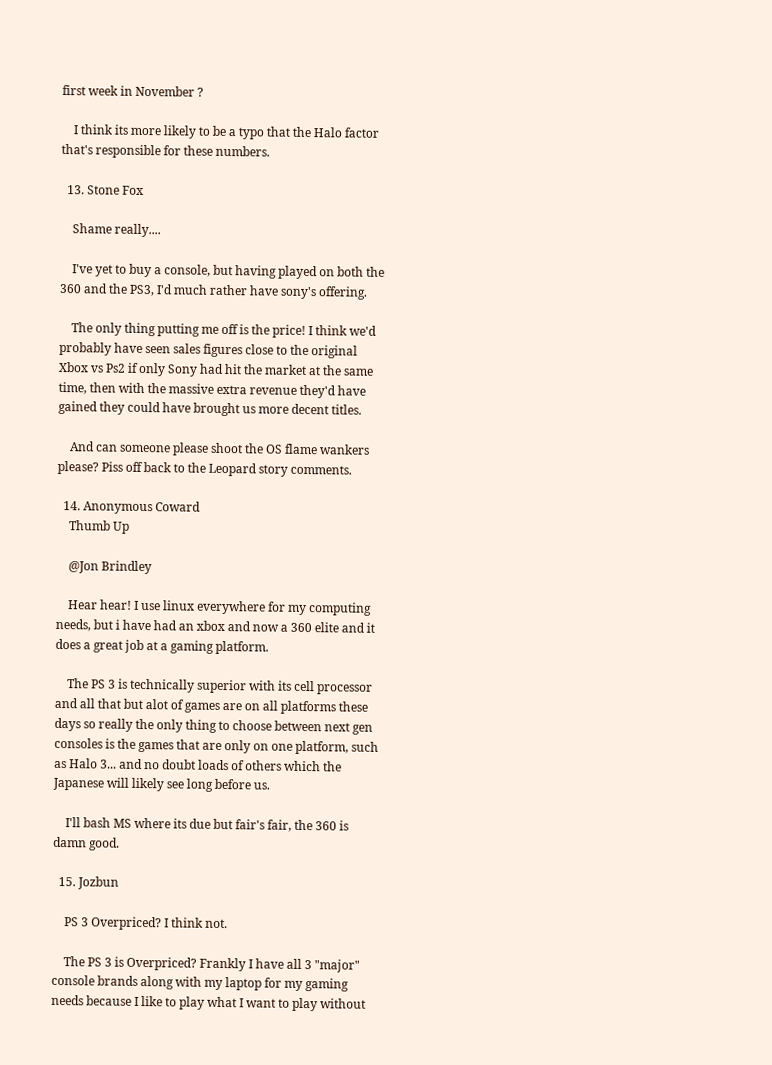first week in November ?

    I think its more likely to be a typo that the Halo factor that's responsible for these numbers.

  13. Stone Fox

    Shame really....

    I've yet to buy a console, but having played on both the 360 and the PS3, I'd much rather have sony's offering.

    The only thing putting me off is the price! I think we'd probably have seen sales figures close to the original Xbox vs Ps2 if only Sony had hit the market at the same time, then with the massive extra revenue they'd have gained they could have brought us more decent titles.

    And can someone please shoot the OS flame wankers please? Piss off back to the Leopard story comments.

  14. Anonymous Coward
    Thumb Up

    @Jon Brindley

    Hear hear! I use linux everywhere for my computing needs, but i have had an xbox and now a 360 elite and it does a great job at a gaming platform.

    The PS 3 is technically superior with its cell processor and all that but alot of games are on all platforms these days so really the only thing to choose between next gen consoles is the games that are only on one platform, such as Halo 3... and no doubt loads of others which the Japanese will likely see long before us.

    I'll bash MS where its due but fair's fair, the 360 is damn good.

  15. Jozbun

    PS 3 Overpriced? I think not.

    The PS 3 is Overpriced? Frankly I have all 3 "major" console brands along with my laptop for my gaming needs because I like to play what I want to play without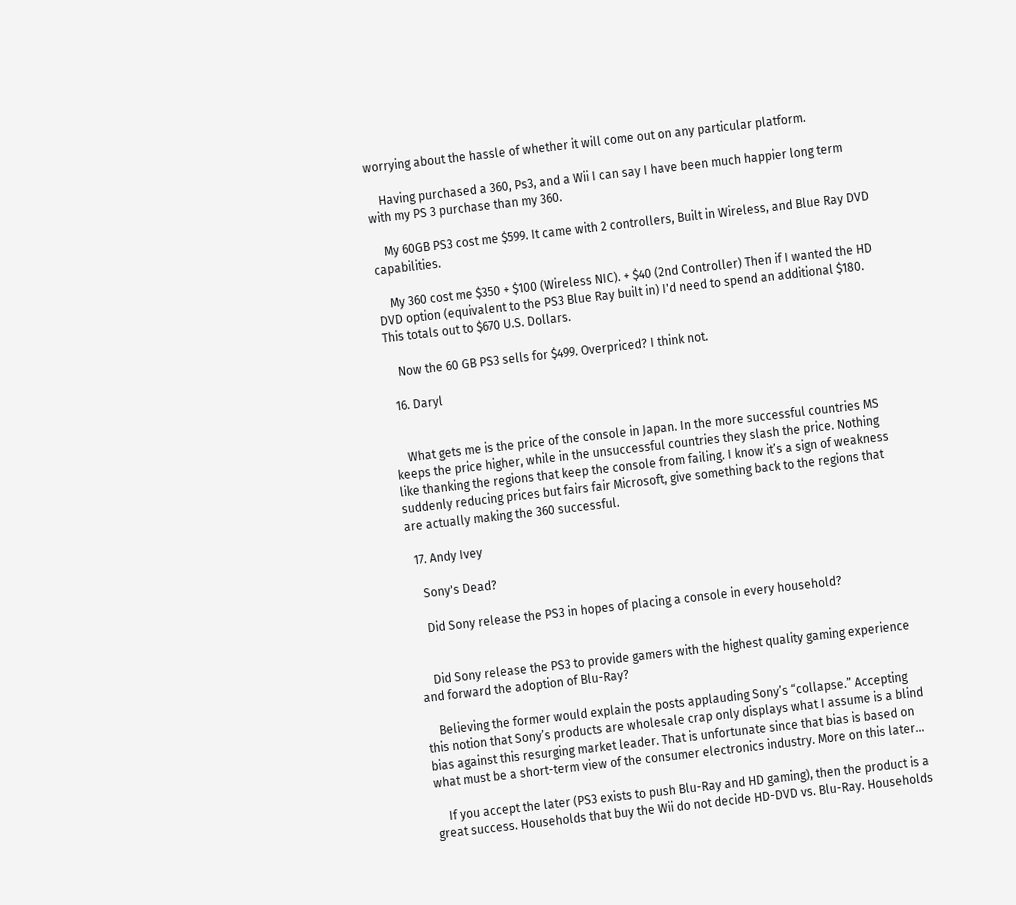worrying about the hassle of whether it will come out on any particular platform.

    Having purchased a 360, Ps3, and a Wii I can say I have been much happier long term with my PS 3 purchase than my 360.

    My 60GB PS3 cost me $599. It came with 2 controllers, Built in Wireless, and Blue Ray DVD capabilities.

    My 360 cost me $350 + $100 (Wireless NIC). + $40 (2nd Controller) Then if I wanted the HD DVD option (equivalent to the PS3 Blue Ray built in) I'd need to spend an additional $180. This totals out to $670 U.S. Dollars.

    Now the 60 GB PS3 sells for $499. Overpriced? I think not.

  16. Daryl


    What gets me is the price of the console in Japan. In the more successful countries MS keeps the price higher, while in the unsuccessful countries they slash the price. Nothing like thanking the regions that keep the console from failing. I know it’s a sign of weakness suddenly reducing prices but fairs fair Microsoft, give something back to the regions that are actually making the 360 successful.

  17. Andy Ivey

    Sony's Dead?

    Did Sony release the PS3 in hopes of placing a console in every household?


    Did Sony release the PS3 to provide gamers with the highest quality gaming experience and forward the adoption of Blu-Ray?

    Believing the former would explain the posts applauding Sony’s “collapse.” Accepting this notion that Sony’s products are wholesale crap only displays what I assume is a blind bias against this resurging market leader. That is unfortunate since that bias is based on what must be a short-term view of the consumer electronics industry. More on this later…

    If you accept the later (PS3 exists to push Blu-Ray and HD gaming), then the product is a great success. Households that buy the Wii do not decide HD-DVD vs. Blu-Ray. Households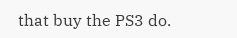that buy the PS3 do.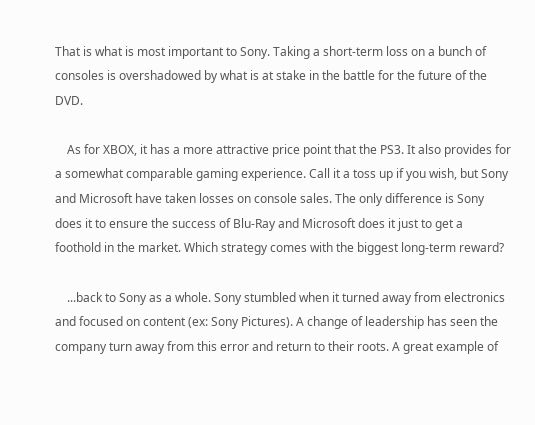That is what is most important to Sony. Taking a short-term loss on a bunch of consoles is overshadowed by what is at stake in the battle for the future of the DVD.

    As for XBOX, it has a more attractive price point that the PS3. It also provides for a somewhat comparable gaming experience. Call it a toss up if you wish, but Sony and Microsoft have taken losses on console sales. The only difference is Sony does it to ensure the success of Blu-Ray and Microsoft does it just to get a foothold in the market. Which strategy comes with the biggest long-term reward?

    ...back to Sony as a whole. Sony stumbled when it turned away from electronics and focused on content (ex: Sony Pictures). A change of leadership has seen the company turn away from this error and return to their roots. A great example of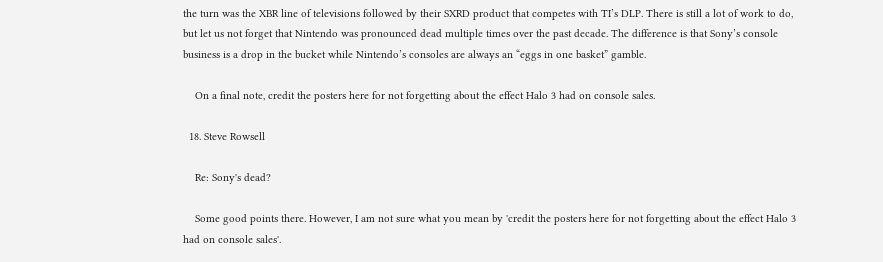the turn was the XBR line of televisions followed by their SXRD product that competes with TI’s DLP. There is still a lot of work to do, but let us not forget that Nintendo was pronounced dead multiple times over the past decade. The difference is that Sony’s console business is a drop in the bucket while Nintendo’s consoles are always an “eggs in one basket” gamble.

    On a final note, credit the posters here for not forgetting about the effect Halo 3 had on console sales.

  18. Steve Rowsell

    Re: Sony's dead?

    Some good points there. However, I am not sure what you mean by 'credit the posters here for not forgetting about the effect Halo 3 had on console sales'.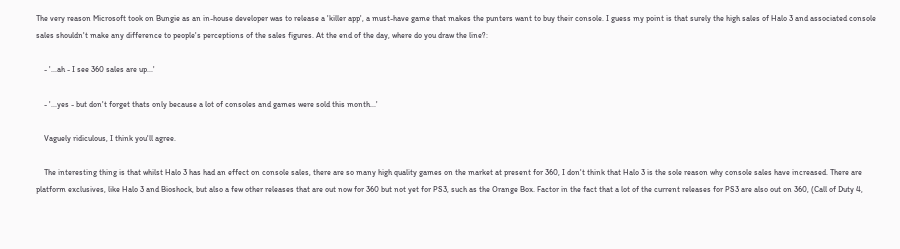The very reason Microsoft took on Bungie as an in-house developer was to release a 'killer app', a must-have game that makes the punters want to buy their console. I guess my point is that surely the high sales of Halo 3 and associated console sales shouldn't make any difference to people's perceptions of the sales figures. At the end of the day, where do you draw the line?:

    - '...ah - I see 360 sales are up...'

    - '...yes - but don't forget thats only because a lot of consoles and games were sold this month...'

    Vaguely ridiculous, I think you'll agree.

    The interesting thing is that whilst Halo 3 has had an effect on console sales, there are so many high quality games on the market at present for 360, I don't think that Halo 3 is the sole reason why console sales have increased. There are platform exclusives, like Halo 3 and Bioshock, but also a few other releases that are out now for 360 but not yet for PS3, such as the Orange Box. Factor in the fact that a lot of the current releases for PS3 are also out on 360, (Call of Duty 4,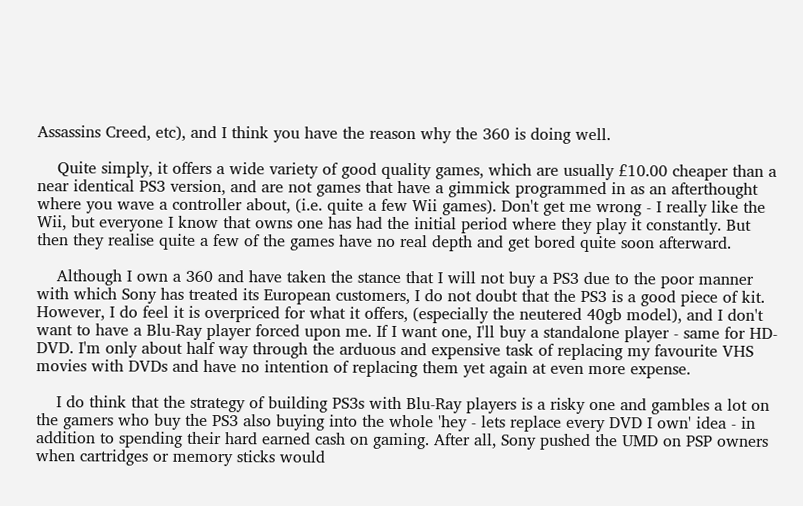Assassins Creed, etc), and I think you have the reason why the 360 is doing well.

    Quite simply, it offers a wide variety of good quality games, which are usually £10.00 cheaper than a near identical PS3 version, and are not games that have a gimmick programmed in as an afterthought where you wave a controller about, (i.e. quite a few Wii games). Don't get me wrong - I really like the Wii, but everyone I know that owns one has had the initial period where they play it constantly. But then they realise quite a few of the games have no real depth and get bored quite soon afterward.

    Although I own a 360 and have taken the stance that I will not buy a PS3 due to the poor manner with which Sony has treated its European customers, I do not doubt that the PS3 is a good piece of kit. However, I do feel it is overpriced for what it offers, (especially the neutered 40gb model), and I don't want to have a Blu-Ray player forced upon me. If I want one, I'll buy a standalone player - same for HD-DVD. I'm only about half way through the arduous and expensive task of replacing my favourite VHS movies with DVDs and have no intention of replacing them yet again at even more expense.

    I do think that the strategy of building PS3s with Blu-Ray players is a risky one and gambles a lot on the gamers who buy the PS3 also buying into the whole 'hey - lets replace every DVD I own' idea - in addition to spending their hard earned cash on gaming. After all, Sony pushed the UMD on PSP owners when cartridges or memory sticks would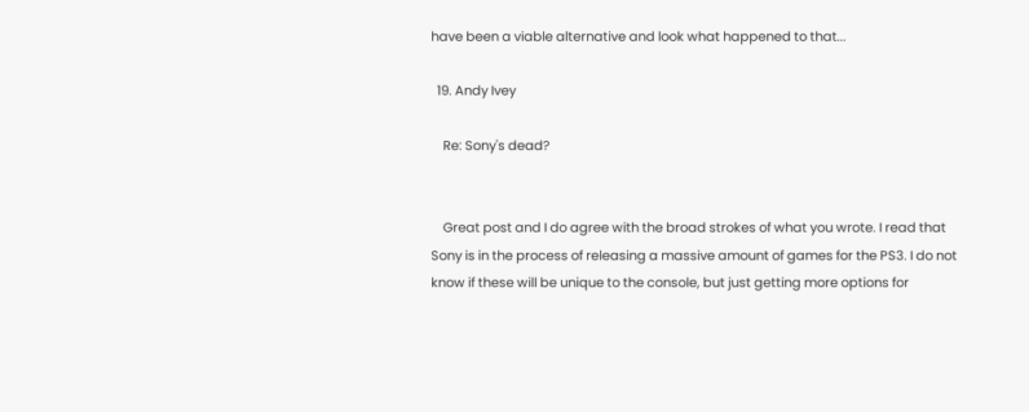have been a viable alternative and look what happened to that...

  19. Andy Ivey

    Re: Sony's dead?


    Great post and I do agree with the broad strokes of what you wrote. I read that Sony is in the process of releasing a massive amount of games for the PS3. I do not know if these will be unique to the console, but just getting more options for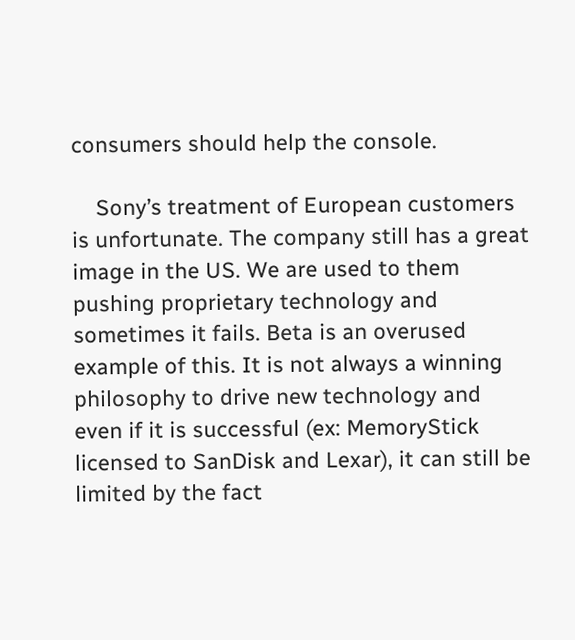consumers should help the console.

    Sony’s treatment of European customers is unfortunate. The company still has a great image in the US. We are used to them pushing proprietary technology and sometimes it fails. Beta is an overused example of this. It is not always a winning philosophy to drive new technology and even if it is successful (ex: MemoryStick licensed to SanDisk and Lexar), it can still be limited by the fact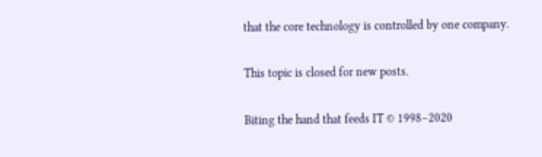that the core technology is controlled by one company.

This topic is closed for new posts.

Biting the hand that feeds IT © 1998–2020